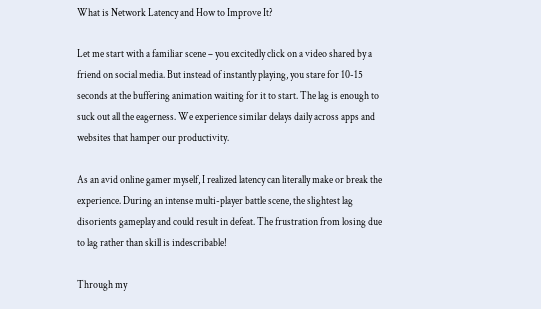What is Network Latency and How to Improve It?

Let me start with a familiar scene – you excitedly click on a video shared by a friend on social media. But instead of instantly playing, you stare for 10-15 seconds at the buffering animation waiting for it to start. The lag is enough to suck out all the eagerness. We experience similar delays daily across apps and websites that hamper our productivity.

As an avid online gamer myself, I realized latency can literally make or break the experience. During an intense multi-player battle scene, the slightest lag disorients gameplay and could result in defeat. The frustration from losing due to lag rather than skill is indescribable!

Through my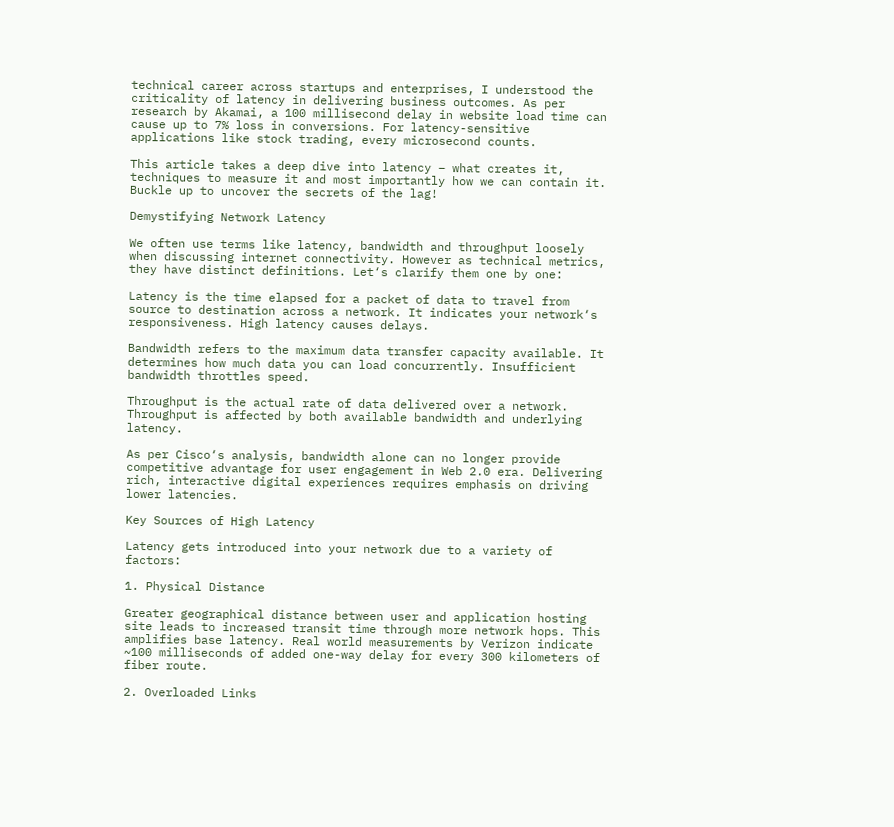technical career across startups and enterprises, I understood the criticality of latency in delivering business outcomes. As per research by Akamai, a 100 millisecond delay in website load time can cause up to 7% loss in conversions. For latency-sensitive applications like stock trading, every microsecond counts.

This article takes a deep dive into latency – what creates it, techniques to measure it and most importantly how we can contain it. Buckle up to uncover the secrets of the lag!

Demystifying Network Latency

We often use terms like latency, bandwidth and throughput loosely when discussing internet connectivity. However as technical metrics, they have distinct definitions. Let‘s clarify them one by one:

Latency is the time elapsed for a packet of data to travel from source to destination across a network. It indicates your network‘s responsiveness. High latency causes delays.

Bandwidth refers to the maximum data transfer capacity available. It determines how much data you can load concurrently. Insufficient bandwidth throttles speed.

Throughput is the actual rate of data delivered over a network. Throughput is affected by both available bandwidth and underlying latency.

As per Cisco‘s analysis, bandwidth alone can no longer provide competitive advantage for user engagement in Web 2.0 era. Delivering rich, interactive digital experiences requires emphasis on driving lower latencies.

Key Sources of High Latency

Latency gets introduced into your network due to a variety of factors:

1. Physical Distance

Greater geographical distance between user and application hosting site leads to increased transit time through more network hops. This amplifies base latency. Real world measurements by Verizon indicate ~100 milliseconds of added one-way delay for every 300 kilometers of fiber route.

2. Overloaded Links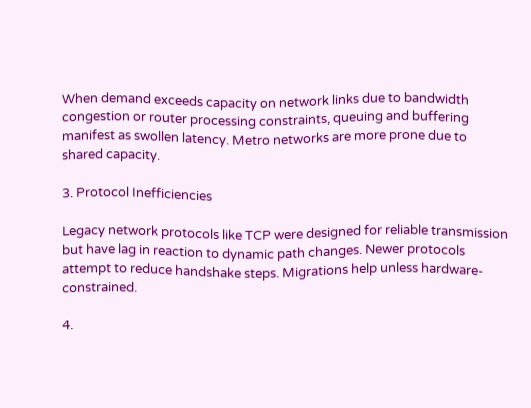When demand exceeds capacity on network links due to bandwidth congestion or router processing constraints, queuing and buffering manifest as swollen latency. Metro networks are more prone due to shared capacity.

3. Protocol Inefficiencies

Legacy network protocols like TCP were designed for reliable transmission but have lag in reaction to dynamic path changes. Newer protocols attempt to reduce handshake steps. Migrations help unless hardware-constrained.

4.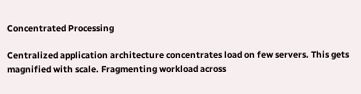Concentrated Processing

Centralized application architecture concentrates load on few servers. This gets magnified with scale. Fragmenting workload across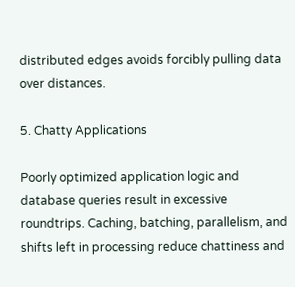distributed edges avoids forcibly pulling data over distances.

5. Chatty Applications

Poorly optimized application logic and database queries result in excessive roundtrips. Caching, batching, parallelism, and shifts left in processing reduce chattiness and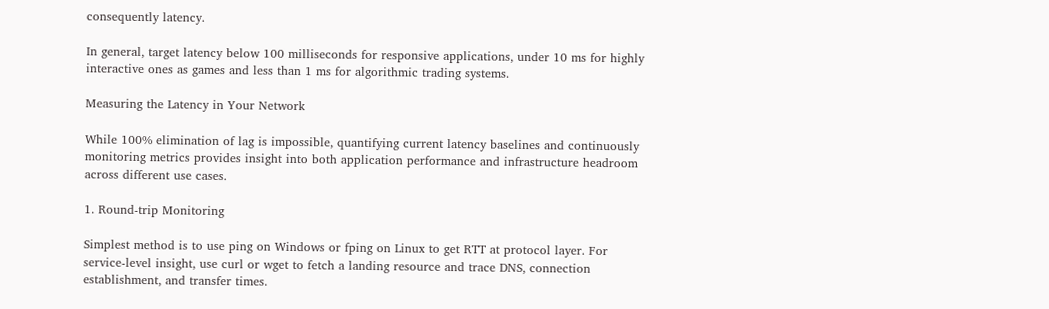consequently latency.

In general, target latency below 100 milliseconds for responsive applications, under 10 ms for highly interactive ones as games and less than 1 ms for algorithmic trading systems.

Measuring the Latency in Your Network

While 100% elimination of lag is impossible, quantifying current latency baselines and continuously monitoring metrics provides insight into both application performance and infrastructure headroom across different use cases.

1. Round-trip Monitoring

Simplest method is to use ping on Windows or fping on Linux to get RTT at protocol layer. For service-level insight, use curl or wget to fetch a landing resource and trace DNS, connection establishment, and transfer times.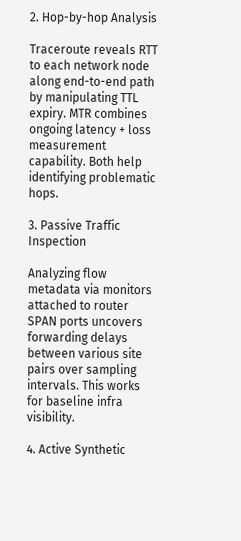2. Hop-by-hop Analysis

Traceroute reveals RTT to each network node along end-to-end path by manipulating TTL expiry. MTR combines ongoing latency + loss measurement capability. Both help identifying problematic hops.

3. Passive Traffic Inspection

Analyzing flow metadata via monitors attached to router SPAN ports uncovers forwarding delays between various site pairs over sampling intervals. This works for baseline infra visibility.

4. Active Synthetic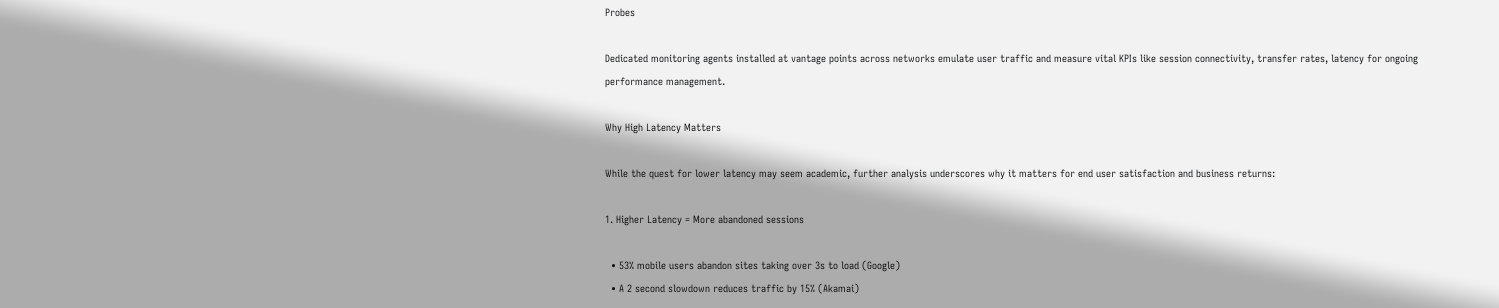Probes

Dedicated monitoring agents installed at vantage points across networks emulate user traffic and measure vital KPIs like session connectivity, transfer rates, latency for ongoing performance management.

Why High Latency Matters

While the quest for lower latency may seem academic, further analysis underscores why it matters for end user satisfaction and business returns:

1. Higher Latency = More abandoned sessions

  • 53% mobile users abandon sites taking over 3s to load (Google)
  • A 2 second slowdown reduces traffic by 15% (Akamai)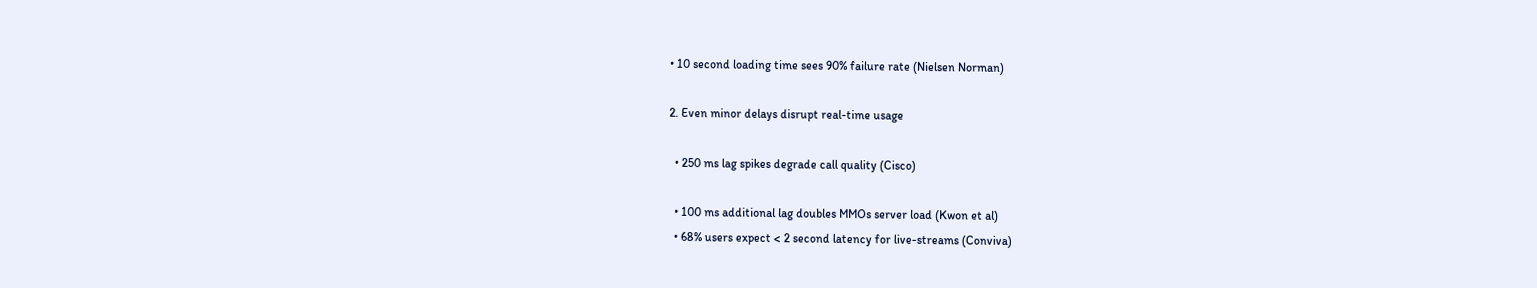• 10 second loading time sees 90% failure rate (Nielsen Norman)

2. Even minor delays disrupt real-time usage

  • 250 ms lag spikes degrade call quality (Cisco)

  • 100 ms additional lag doubles MMOs server load (Kwon et al)
  • 68% users expect < 2 second latency for live-streams (Conviva)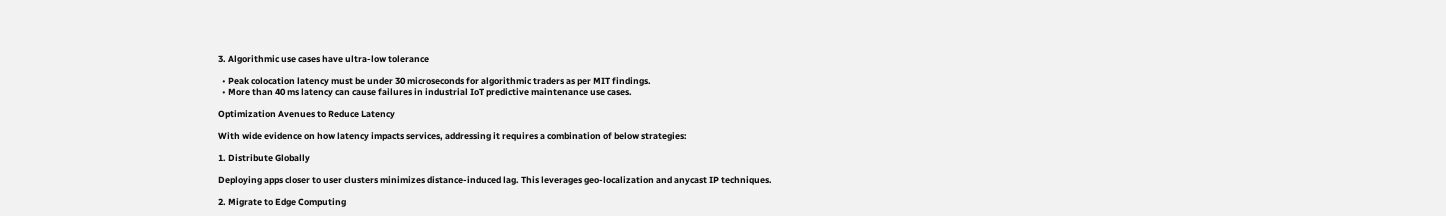3. Algorithmic use cases have ultra-low tolerance

  • Peak colocation latency must be under 30 microseconds for algorithmic traders as per MIT findings.
  • More than 40 ms latency can cause failures in industrial IoT predictive maintenance use cases.

Optimization Avenues to Reduce Latency

With wide evidence on how latency impacts services, addressing it requires a combination of below strategies:

1. Distribute Globally

Deploying apps closer to user clusters minimizes distance-induced lag. This leverages geo-localization and anycast IP techniques.

2. Migrate to Edge Computing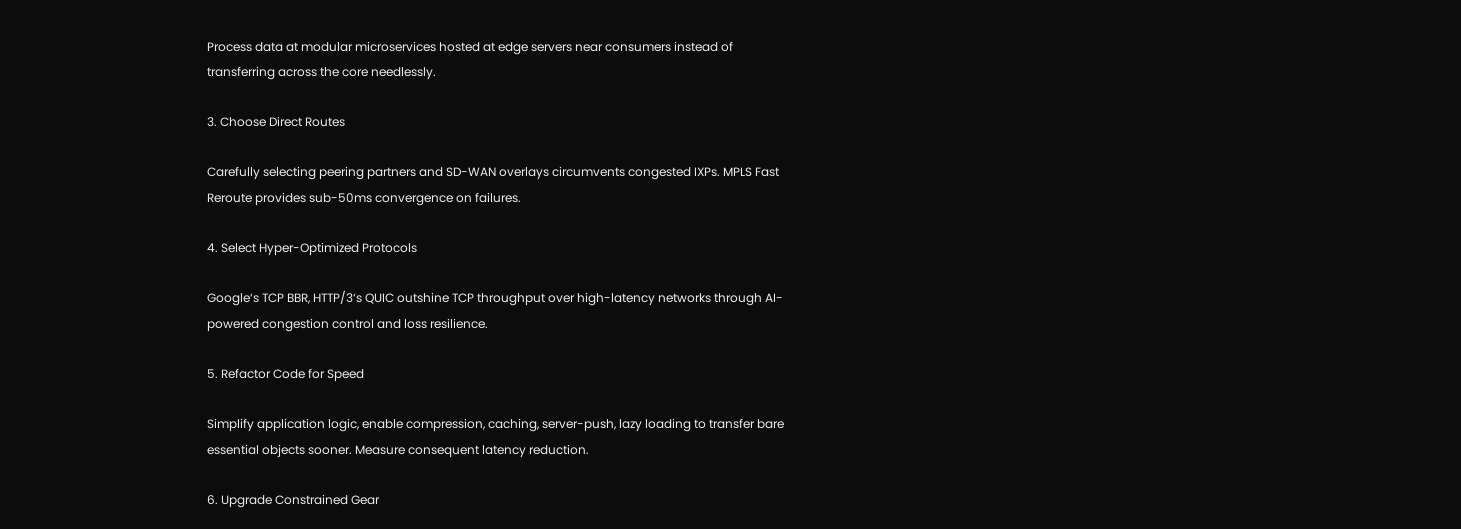Process data at modular microservices hosted at edge servers near consumers instead of transferring across the core needlessly.

3. Choose Direct Routes

Carefully selecting peering partners and SD-WAN overlays circumvents congested IXPs. MPLS Fast Reroute provides sub-50ms convergence on failures.

4. Select Hyper-Optimized Protocols

Google‘s TCP BBR, HTTP/3‘s QUIC outshine TCP throughput over high-latency networks through AI-powered congestion control and loss resilience.

5. Refactor Code for Speed

Simplify application logic, enable compression, caching, server-push, lazy loading to transfer bare essential objects sooner. Measure consequent latency reduction.

6. Upgrade Constrained Gear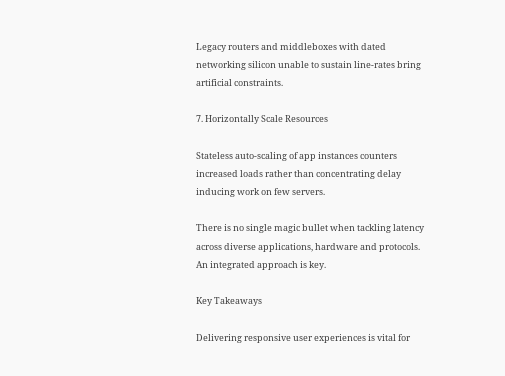Legacy routers and middleboxes with dated networking silicon unable to sustain line-rates bring artificial constraints.

7. Horizontally Scale Resources

Stateless auto-scaling of app instances counters increased loads rather than concentrating delay inducing work on few servers.

There is no single magic bullet when tackling latency across diverse applications, hardware and protocols. An integrated approach is key.

Key Takeaways

Delivering responsive user experiences is vital for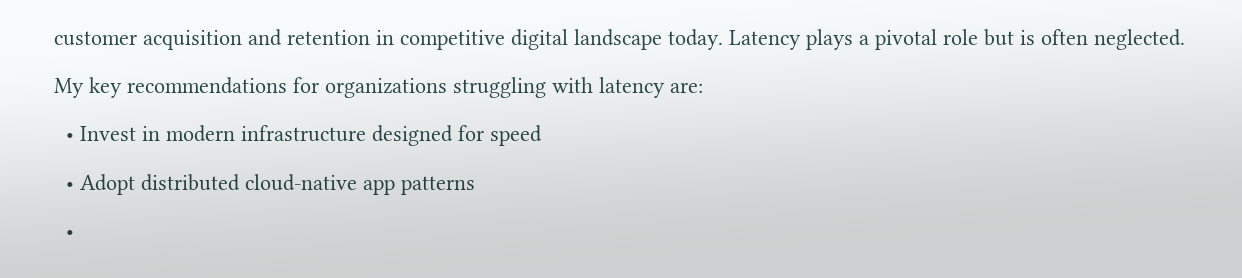customer acquisition and retention in competitive digital landscape today. Latency plays a pivotal role but is often neglected.

My key recommendations for organizations struggling with latency are:

  • Invest in modern infrastructure designed for speed

  • Adopt distributed cloud-native app patterns

  •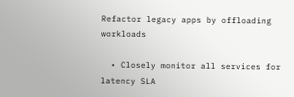Refactor legacy apps by offloading workloads

  • Closely monitor all services for latency SLA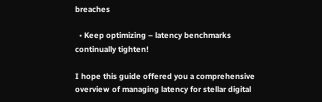breaches

  • Keep optimizing – latency benchmarks continually tighten!

I hope this guide offered you a comprehensive overview of managing latency for stellar digital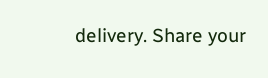delivery. Share your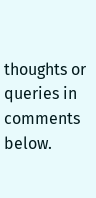thoughts or queries in comments below.